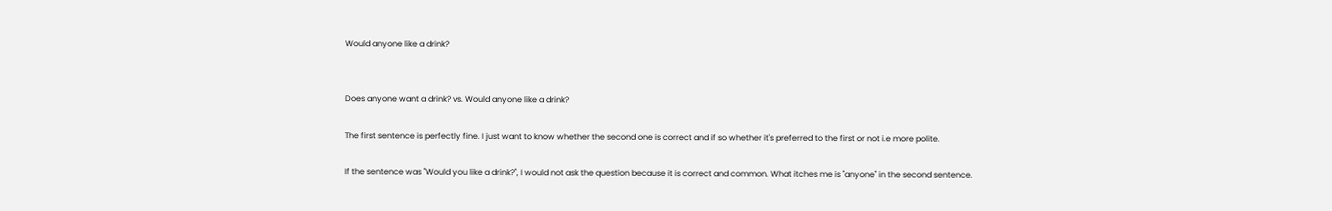Would anyone like a drink?


Does anyone want a drink? vs. Would anyone like a drink?

The first sentence is perfectly fine. I just want to know whether the second one is correct and if so whether it's preferred to the first or not i.e more polite.

If the sentence was "Would you like a drink?", I would not ask the question because it is correct and common. What itches me is "anyone" in the second sentence.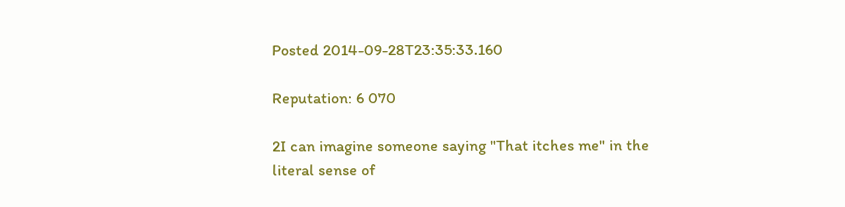Posted 2014-09-28T23:35:33.160

Reputation: 6 070

2I can imagine someone saying "That itches me" in the literal sense of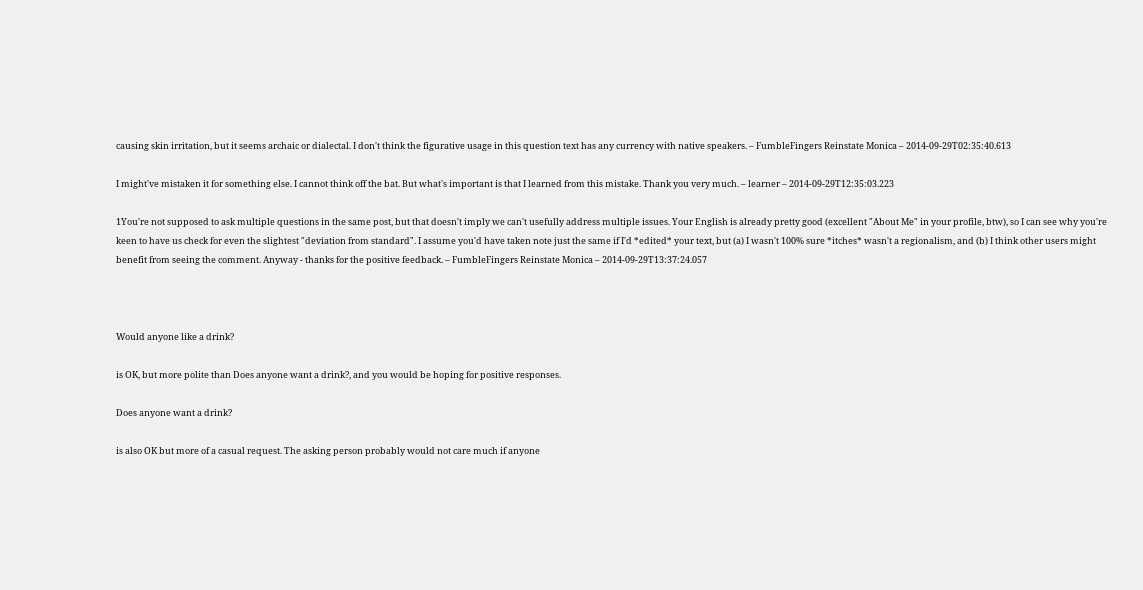causing skin irritation, but it seems archaic or dialectal. I don't think the figurative usage in this question text has any currency with native speakers. – FumbleFingers Reinstate Monica – 2014-09-29T02:35:40.613

I might've mistaken it for something else. I cannot think off the bat. But what's important is that I learned from this mistake. Thank you very much. – learner – 2014-09-29T12:35:03.223

1You're not supposed to ask multiple questions in the same post, but that doesn't imply we can't usefully address multiple issues. Your English is already pretty good (excellent "About Me" in your profile, btw), so I can see why you're keen to have us check for even the slightest "deviation from standard". I assume you'd have taken note just the same if I'd *edited* your text, but (a) I wasn't 100% sure *itches* wasn't a regionalism, and (b) I think other users might benefit from seeing the comment. Anyway - thanks for the positive feedback. – FumbleFingers Reinstate Monica – 2014-09-29T13:37:24.057



Would anyone like a drink?

is OK, but more polite than Does anyone want a drink?, and you would be hoping for positive responses.

Does anyone want a drink?

is also OK but more of a casual request. The asking person probably would not care much if anyone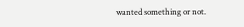wanted something or not.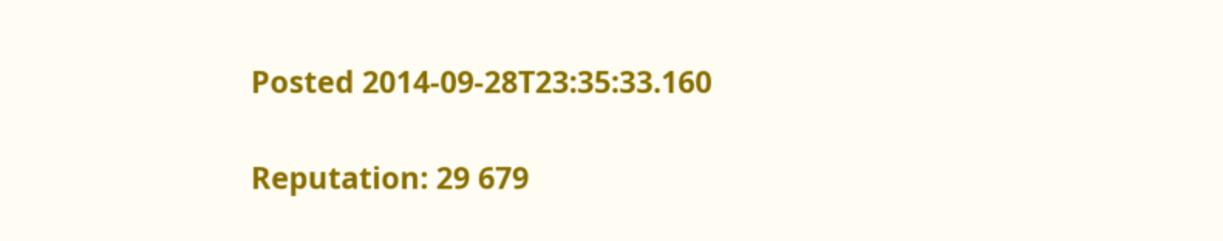Posted 2014-09-28T23:35:33.160

Reputation: 29 679